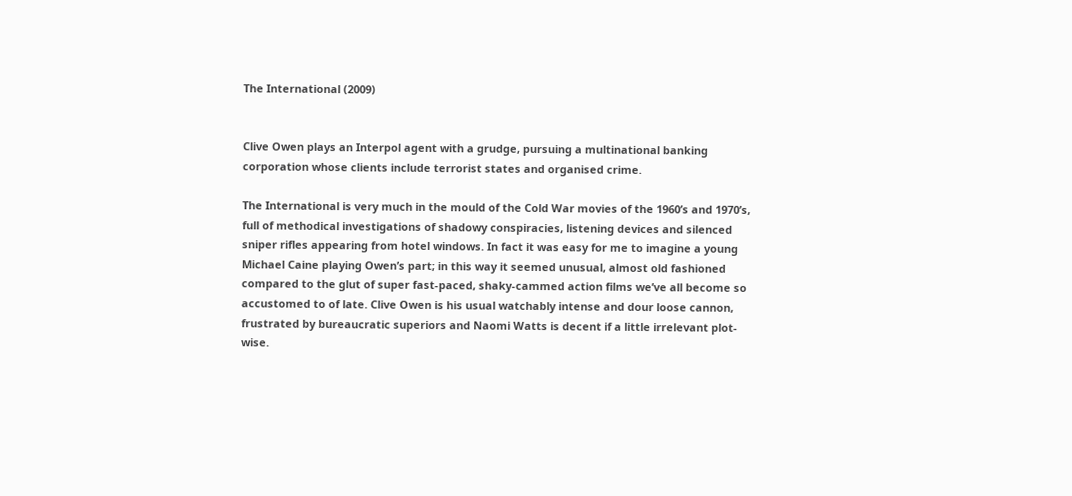The International (2009)


Clive Owen plays an Interpol agent with a grudge, pursuing a multinational banking corporation whose clients include terrorist states and organised crime.

The International is very much in the mould of the Cold War movies of the 1960’s and 1970’s, full of methodical investigations of shadowy conspiracies, listening devices and silenced sniper rifles appearing from hotel windows. In fact it was easy for me to imagine a young Michael Caine playing Owen’s part; in this way it seemed unusual, almost old fashioned compared to the glut of super fast-paced, shaky-cammed action films we’ve all become so accustomed to of late. Clive Owen is his usual watchably intense and dour loose cannon, frustrated by bureaucratic superiors and Naomi Watts is decent if a little irrelevant plot-wise.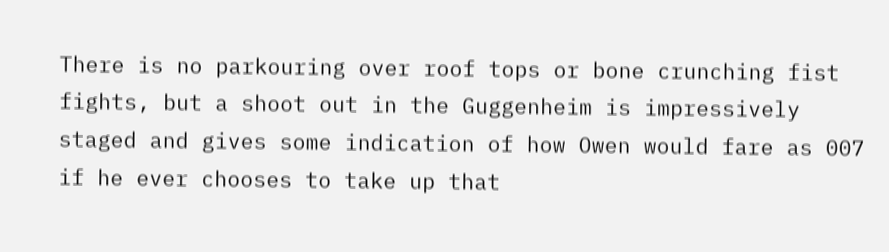There is no parkouring over roof tops or bone crunching fist fights, but a shoot out in the Guggenheim is impressively staged and gives some indication of how Owen would fare as 007 if he ever chooses to take up that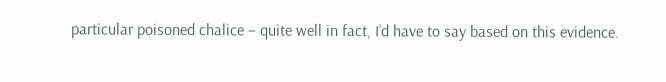particular poisoned chalice – quite well in fact, I’d have to say based on this evidence.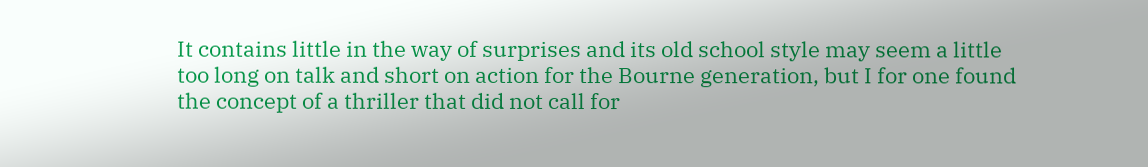It contains little in the way of surprises and its old school style may seem a little too long on talk and short on action for the Bourne generation, but I for one found the concept of a thriller that did not call for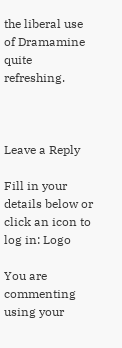the liberal use of Dramamine quite refreshing.



Leave a Reply

Fill in your details below or click an icon to log in: Logo

You are commenting using your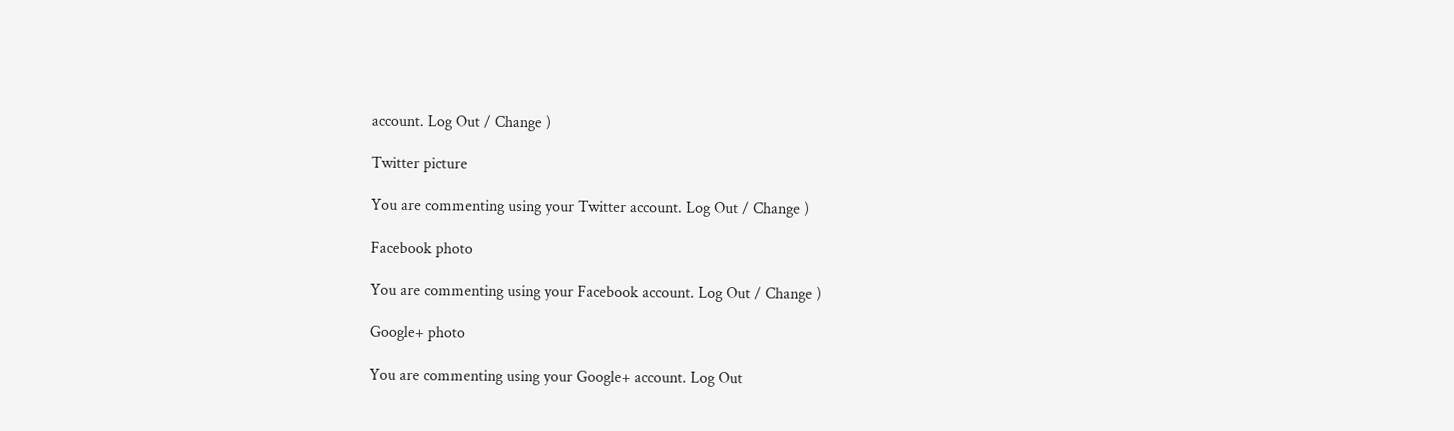account. Log Out / Change )

Twitter picture

You are commenting using your Twitter account. Log Out / Change )

Facebook photo

You are commenting using your Facebook account. Log Out / Change )

Google+ photo

You are commenting using your Google+ account. Log Out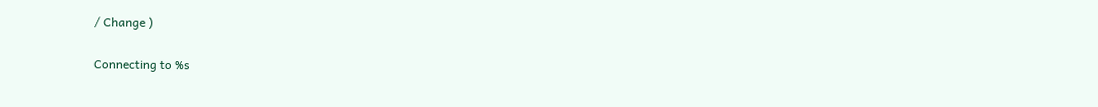/ Change )

Connecting to %s